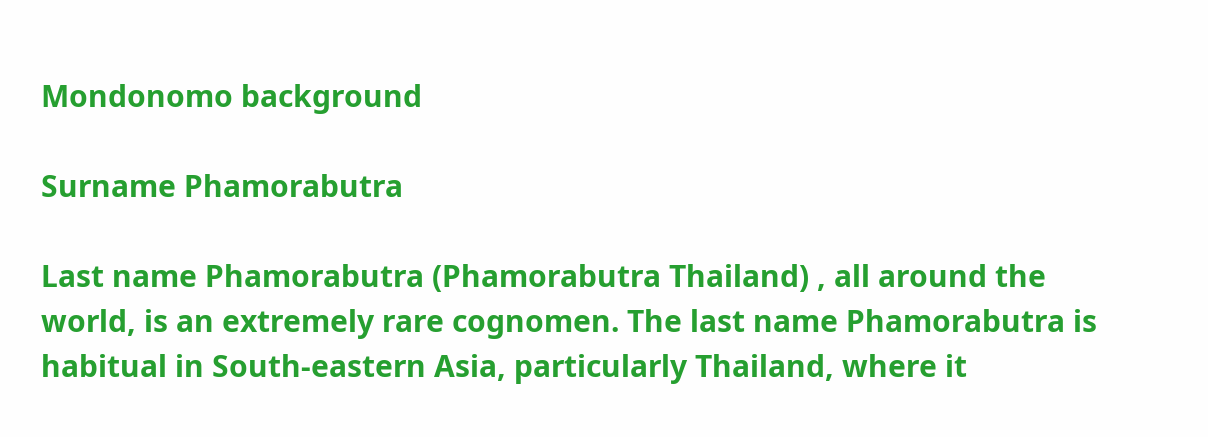Mondonomo background

Surname Phamorabutra

Last name Phamorabutra (Phamorabutra Thailand) , all around the world, is an extremely rare cognomen. The last name Phamorabutra is habitual in South-eastern Asia, particularly Thailand, where it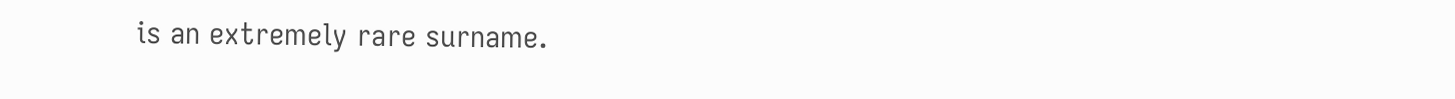is an extremely rare surname.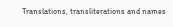Translations, transliterations and names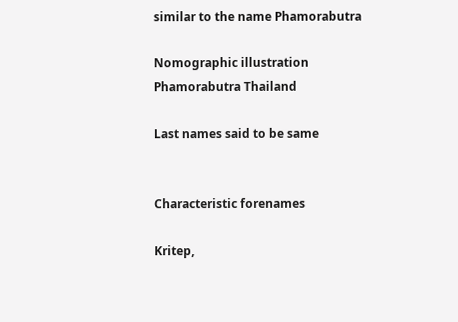similar to the name Phamorabutra

Nomographic illustration
Phamorabutra Thailand

Last names said to be same


Characteristic forenames

Kritep,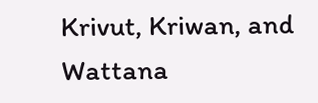Krivut, Kriwan, and Wattana